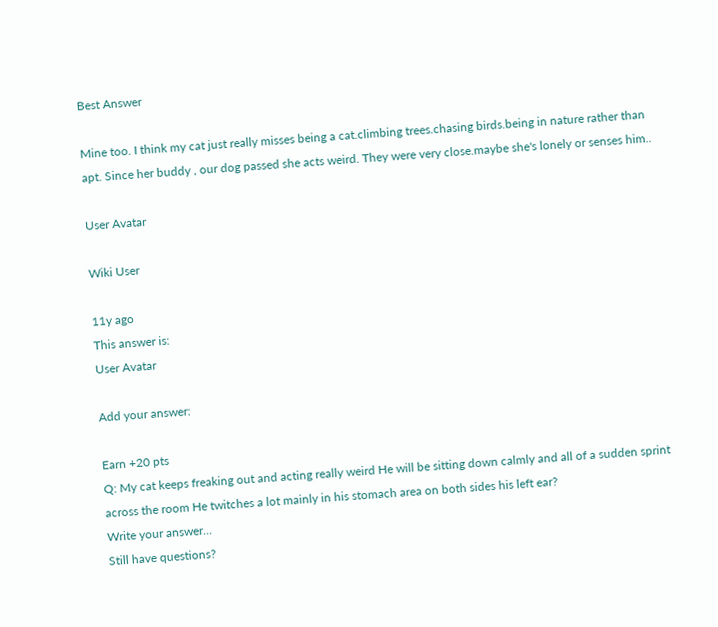Best Answer

Mine too. I think my cat just really misses being a cat.climbing trees.chasing birds.being in nature rather than apt. Since her buddy , our dog passed she acts weird. They were very close.maybe she's lonely or senses him..

User Avatar

Wiki User

11y ago
This answer is:
User Avatar

Add your answer:

Earn +20 pts
Q: My cat keeps freaking out and acting really weird He will be sitting down calmly and all of a sudden sprint across the room He twitches a lot mainly in his stomach area on both sides his left ear?
Write your answer...
Still have questions?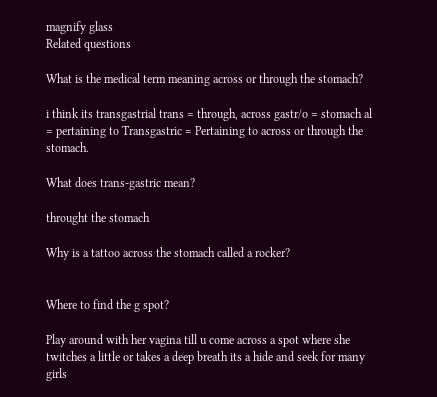magnify glass
Related questions

What is the medical term meaning across or through the stomach?

i think its transgastrial trans = through, across gastr/o = stomach al = pertaining to Transgastric = Pertaining to across or through the stomach.

What does trans-gastric mean?

throught the stomach

Why is a tattoo across the stomach called a rocker?


Where to find the g spot?

Play around with her vagina till u come across a spot where she twitches a little or takes a deep breath its a hide and seek for many girls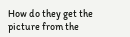How do they get the picture from the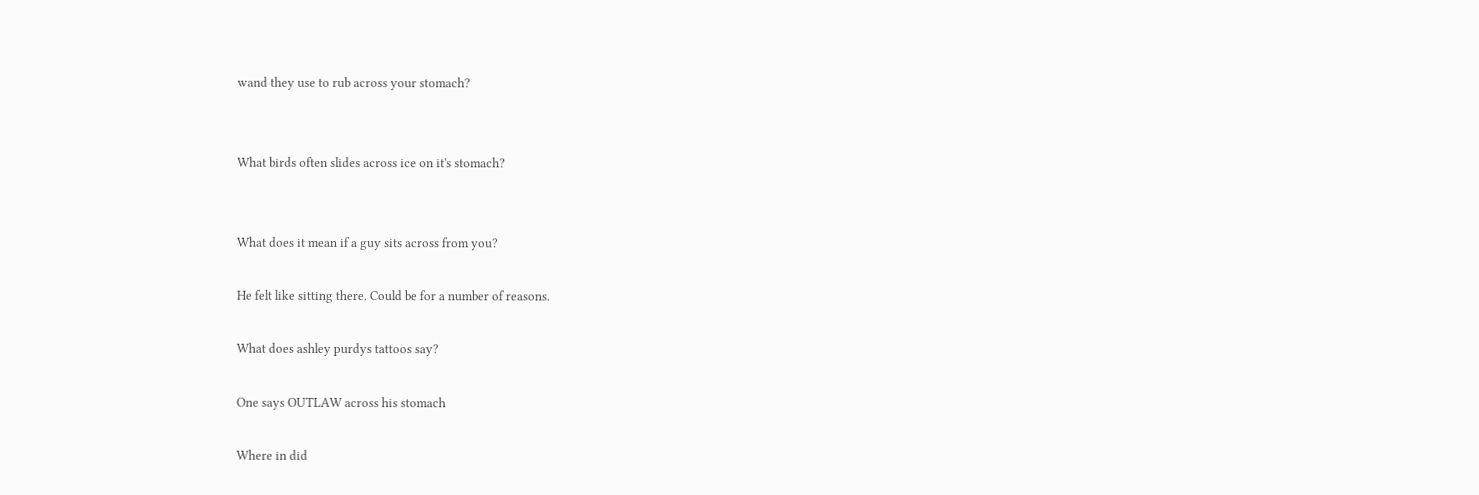wand they use to rub across your stomach?


What birds often slides across ice on it's stomach?


What does it mean if a guy sits across from you?

He felt like sitting there. Could be for a number of reasons.

What does ashley purdys tattoos say?

One says OUTLAW across his stomach

Where in did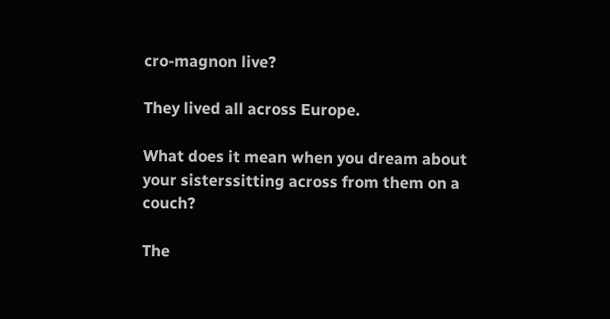cro-magnon live?

They lived all across Europe.

What does it mean when you dream about your sisterssitting across from them on a couch?

The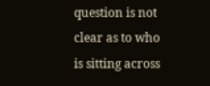question is not clear as to who is sitting across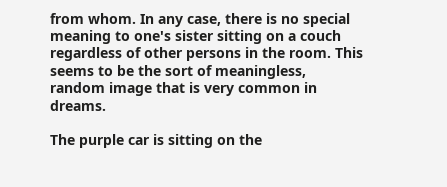from whom. In any case, there is no special meaning to one's sister sitting on a couch regardless of other persons in the room. This seems to be the sort of meaningless, random image that is very common in dreams.

The purple car is sitting on the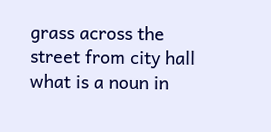grass across the street from city hall what is a noun in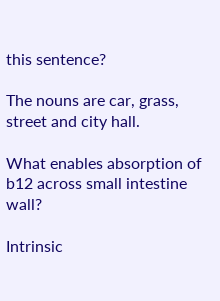this sentence?

The nouns are car, grass, street and city hall.

What enables absorption of b12 across small intestine wall?

Intrinsic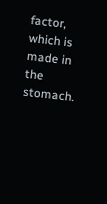factor, which is made in the stomach.